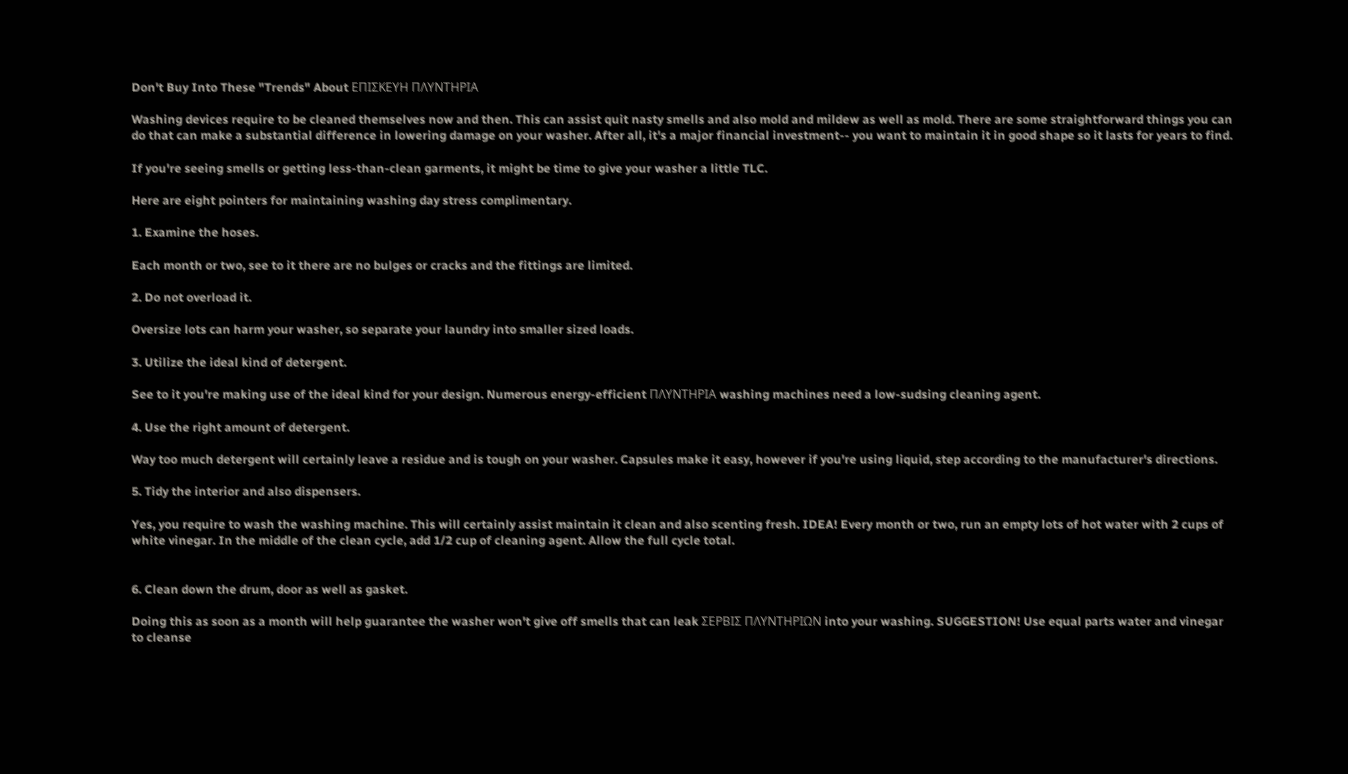Don't Buy Into These "Trends" About ΕΠΙΣΚΕΥΗ ΠΛΥΝΤΗΡΙΑ

Washing devices require to be cleaned themselves now and then. This can assist quit nasty smells and also mold and mildew as well as mold. There are some straightforward things you can do that can make a substantial difference in lowering damage on your washer. After all, it's a major financial investment-- you want to maintain it in good shape so it lasts for years to find.

If you're seeing smells or getting less-than-clean garments, it might be time to give your washer a little TLC.

Here are eight pointers for maintaining washing day stress complimentary.

1. Examine the hoses.

Each month or two, see to it there are no bulges or cracks and the fittings are limited.

2. Do not overload it.

Oversize lots can harm your washer, so separate your laundry into smaller sized loads.

3. Utilize the ideal kind of detergent.

See to it you're making use of the ideal kind for your design. Numerous energy-efficient ΠΛΥΝΤΗΡΙΑ washing machines need a low-sudsing cleaning agent.

4. Use the right amount of detergent.

Way too much detergent will certainly leave a residue and is tough on your washer. Capsules make it easy, however if you're using liquid, step according to the manufacturer's directions.

5. Tidy the interior and also dispensers.

Yes, you require to wash the washing machine. This will certainly assist maintain it clean and also scenting fresh. IDEA! Every month or two, run an empty lots of hot water with 2 cups of white vinegar. In the middle of the clean cycle, add 1/2 cup of cleaning agent. Allow the full cycle total.


6. Clean down the drum, door as well as gasket.

Doing this as soon as a month will help guarantee the washer won't give off smells that can leak ΣΕΡΒΙΣ ΠΛΥΝΤΗΡΙΩΝ into your washing. SUGGESTION! Use equal parts water and vinegar to cleanse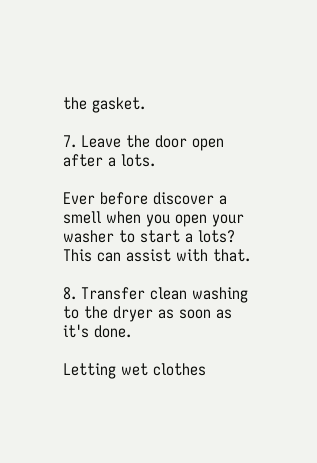the gasket.

7. Leave the door open after a lots.

Ever before discover a smell when you open your washer to start a lots? This can assist with that.

8. Transfer clean washing to the dryer as soon as it's done.

Letting wet clothes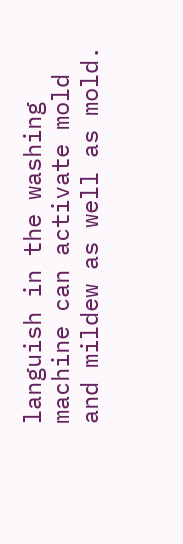languish in the washing machine can activate mold and mildew as well as mold.